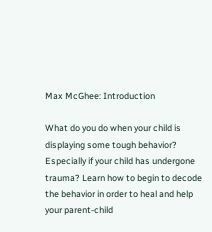Max McGhee: Introduction

What do you do when your child is displaying some tough behavior?  Especially if your child has undergone trauma? Learn how to begin to decode the behavior in order to heal and help your parent-child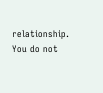relationship.  You do not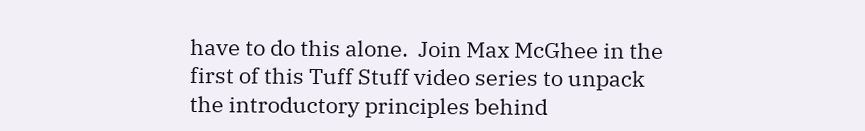have to do this alone.  Join Max McGhee in the first of this Tuff Stuff video series to unpack the introductory principles behind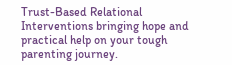Trust-Based Relational Interventions bringing hope and practical help on your tough parenting journey.